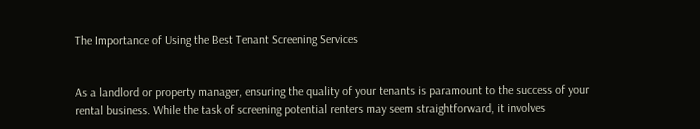The Importance of Using the Best Tenant Screening Services


As a landlord or property manager, ensuring the quality of your tenants is paramount to the success of your rental business. While the task of screening potential renters may seem straightforward, it involves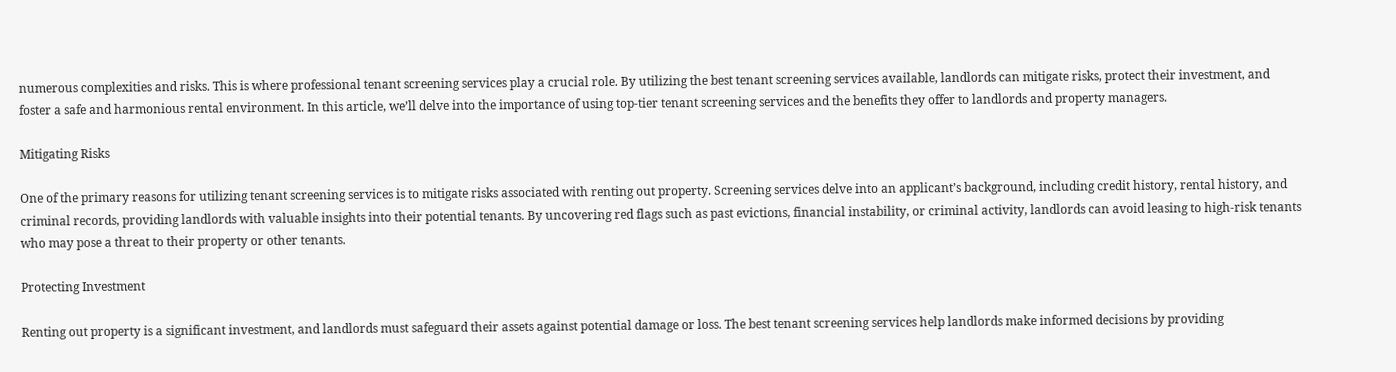numerous complexities and risks. This is where professional tenant screening services play a crucial role. By utilizing the best tenant screening services available, landlords can mitigate risks, protect their investment, and foster a safe and harmonious rental environment. In this article, we’ll delve into the importance of using top-tier tenant screening services and the benefits they offer to landlords and property managers.

Mitigating Risks

One of the primary reasons for utilizing tenant screening services is to mitigate risks associated with renting out property. Screening services delve into an applicant’s background, including credit history, rental history, and criminal records, providing landlords with valuable insights into their potential tenants. By uncovering red flags such as past evictions, financial instability, or criminal activity, landlords can avoid leasing to high-risk tenants who may pose a threat to their property or other tenants.

Protecting Investment

Renting out property is a significant investment, and landlords must safeguard their assets against potential damage or loss. The best tenant screening services help landlords make informed decisions by providing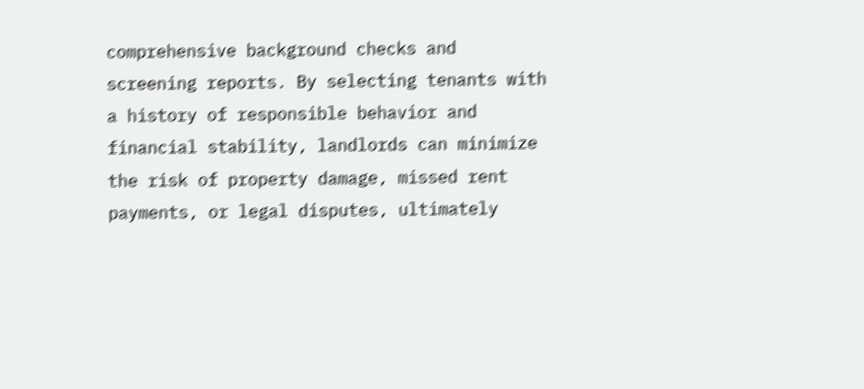comprehensive background checks and screening reports. By selecting tenants with a history of responsible behavior and financial stability, landlords can minimize the risk of property damage, missed rent payments, or legal disputes, ultimately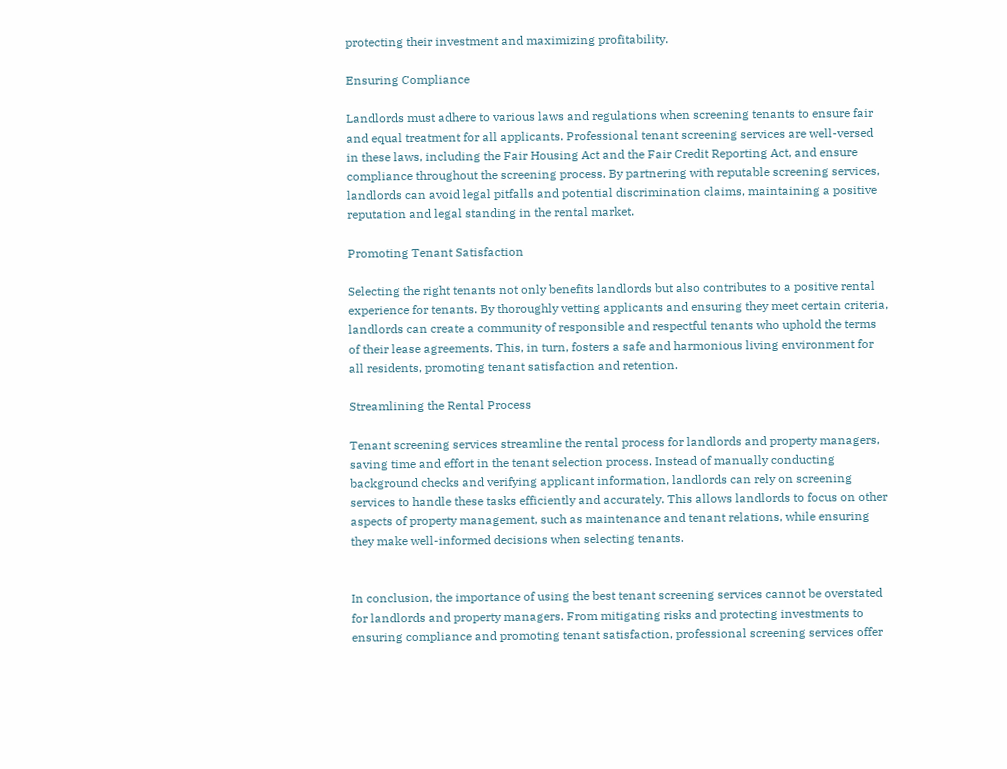protecting their investment and maximizing profitability.

Ensuring Compliance

Landlords must adhere to various laws and regulations when screening tenants to ensure fair and equal treatment for all applicants. Professional tenant screening services are well-versed in these laws, including the Fair Housing Act and the Fair Credit Reporting Act, and ensure compliance throughout the screening process. By partnering with reputable screening services, landlords can avoid legal pitfalls and potential discrimination claims, maintaining a positive reputation and legal standing in the rental market.

Promoting Tenant Satisfaction

Selecting the right tenants not only benefits landlords but also contributes to a positive rental experience for tenants. By thoroughly vetting applicants and ensuring they meet certain criteria, landlords can create a community of responsible and respectful tenants who uphold the terms of their lease agreements. This, in turn, fosters a safe and harmonious living environment for all residents, promoting tenant satisfaction and retention.

Streamlining the Rental Process

Tenant screening services streamline the rental process for landlords and property managers, saving time and effort in the tenant selection process. Instead of manually conducting background checks and verifying applicant information, landlords can rely on screening services to handle these tasks efficiently and accurately. This allows landlords to focus on other aspects of property management, such as maintenance and tenant relations, while ensuring they make well-informed decisions when selecting tenants.


In conclusion, the importance of using the best tenant screening services cannot be overstated for landlords and property managers. From mitigating risks and protecting investments to ensuring compliance and promoting tenant satisfaction, professional screening services offer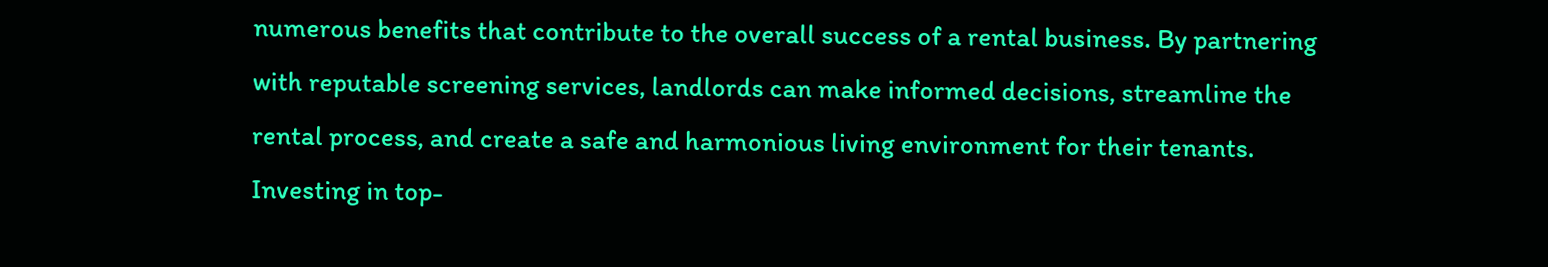numerous benefits that contribute to the overall success of a rental business. By partnering with reputable screening services, landlords can make informed decisions, streamline the rental process, and create a safe and harmonious living environment for their tenants. Investing in top-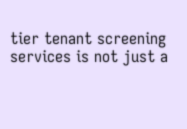tier tenant screening services is not just a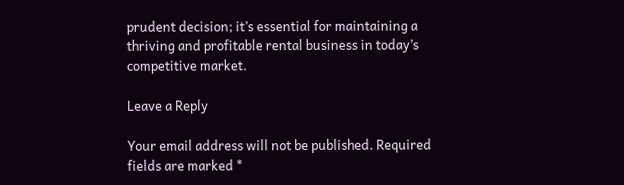prudent decision; it’s essential for maintaining a thriving and profitable rental business in today’s competitive market.

Leave a Reply

Your email address will not be published. Required fields are marked *